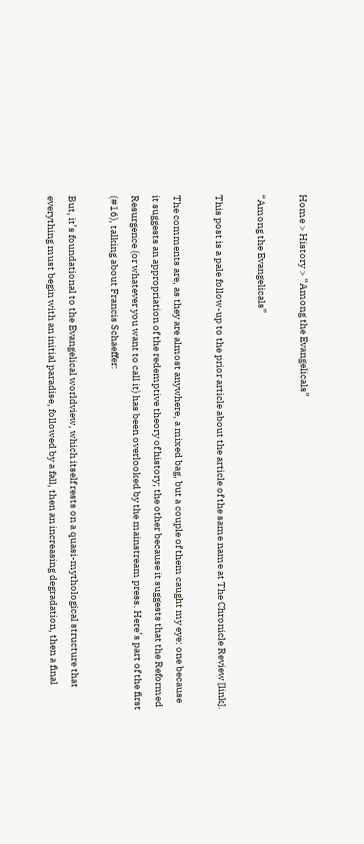Home > History > “Among the Evangelicals”

“Among the Evangelicals”

This post is a pale follow-up to the prior article about the article of the same name at The Chronicle Review [link].

The comments are, as they are almost anywhere, a mixed bag, but a couple of them caught my eye: one because it suggests an appropriation of the redemptive theory of history; the other because it suggests that the Reformed Resurgence (or whatever you want to call it) has been overlooked by the mainstream press. Here’s part of the first (#16), talking about Francis Schaeffer:

But, it’s foundational to the Evangelical worldview, which itself rests on a quasi-mythological structure that everything must begin with an initial paradise, followed by a fall, then an increasing degradation, then a final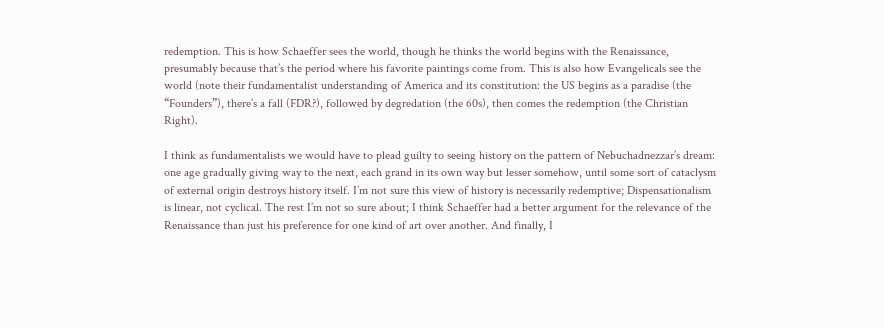redemption. This is how Schaeffer sees the world, though he thinks the world begins with the Renaissance, presumably because that’s the period where his favorite paintings come from. This is also how Evangelicals see the world (note their fundamentalist understanding of America and its constitution: the US begins as a paradise (the “Founders”), there’s a fall (FDR?), followed by degredation (the 60s), then comes the redemption (the Christian Right).

I think as fundamentalists we would have to plead guilty to seeing history on the pattern of Nebuchadnezzar’s dream: one age gradually giving way to the next, each grand in its own way but lesser somehow, until some sort of cataclysm of external origin destroys history itself. I’m not sure this view of history is necessarily redemptive; Dispensationalism is linear, not cyclical. The rest I’m not so sure about; I think Schaeffer had a better argument for the relevance of the Renaissance than just his preference for one kind of art over another. And finally, I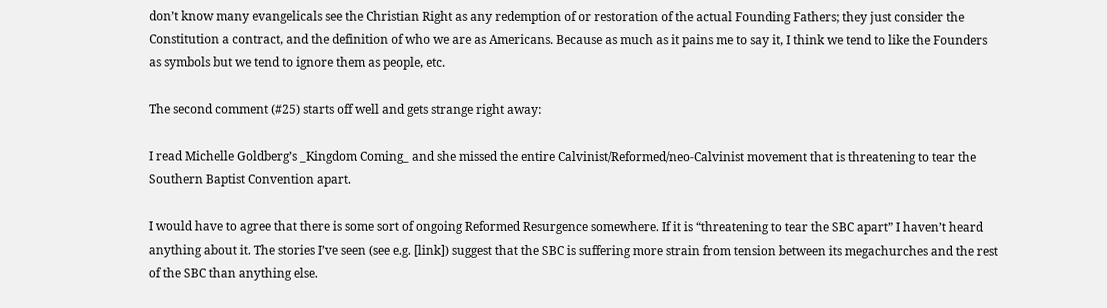don’t know many evangelicals see the Christian Right as any redemption of or restoration of the actual Founding Fathers; they just consider the Constitution a contract, and the definition of who we are as Americans. Because as much as it pains me to say it, I think we tend to like the Founders as symbols but we tend to ignore them as people, etc.

The second comment (#25) starts off well and gets strange right away:

I read Michelle Goldberg’s _Kingdom Coming_ and she missed the entire Calvinist/Reformed/neo-Calvinist movement that is threatening to tear the Southern Baptist Convention apart.

I would have to agree that there is some sort of ongoing Reformed Resurgence somewhere. If it is “threatening to tear the SBC apart” I haven’t heard anything about it. The stories I’ve seen (see e.g. [link]) suggest that the SBC is suffering more strain from tension between its megachurches and the rest of the SBC than anything else.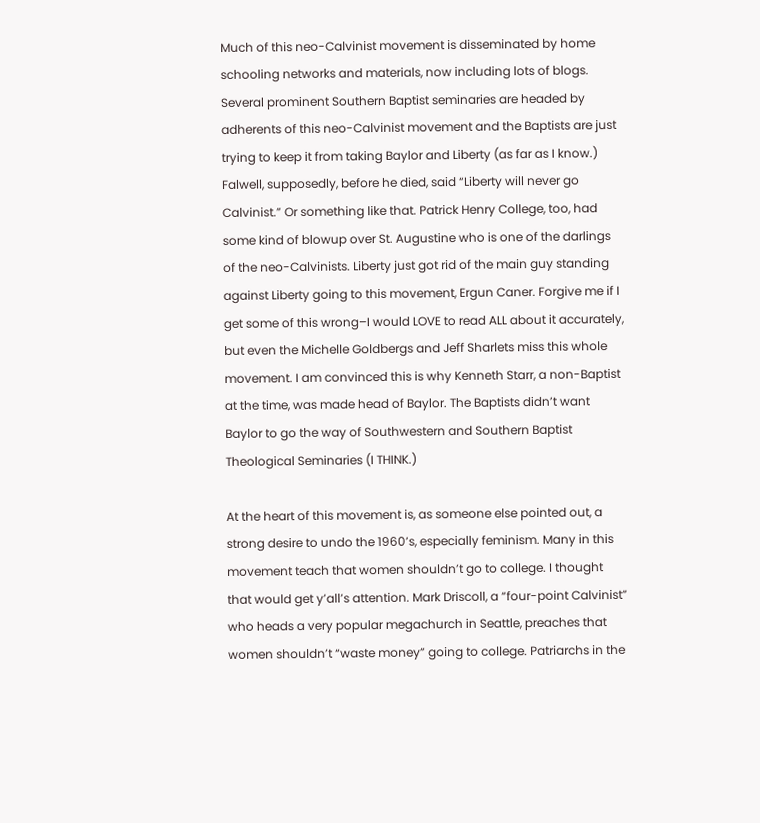Much of this neo-Calvinist movement is disseminated by home schooling networks and materials, now including lots of blogs. Several prominent Southern Baptist seminaries are headed by adherents of this neo-Calvinist movement and the Baptists are just trying to keep it from taking Baylor and Liberty (as far as I know.) Falwell, supposedly, before he died, said “Liberty will never go Calvinist.” Or something like that. Patrick Henry College, too, had some kind of blowup over St. Augustine who is one of the darlings of the neo-Calvinists. Liberty just got rid of the main guy standing against Liberty going to this movement, Ergun Caner. Forgive me if I get some of this wrong–I would LOVE to read ALL about it accurately, but even the Michelle Goldbergs and Jeff Sharlets miss this whole movement. I am convinced this is why Kenneth Starr, a non-Baptist at the time, was made head of Baylor. The Baptists didn’t want Baylor to go the way of Southwestern and Southern Baptist Theological Seminaries (I THINK.)

At the heart of this movement is, as someone else pointed out, a strong desire to undo the 1960’s, especially feminism. Many in this movement teach that women shouldn’t go to college. I thought that would get y’all’s attention. Mark Driscoll, a “four-point Calvinist” who heads a very popular megachurch in Seattle, preaches that women shouldn’t “waste money” going to college. Patriarchs in the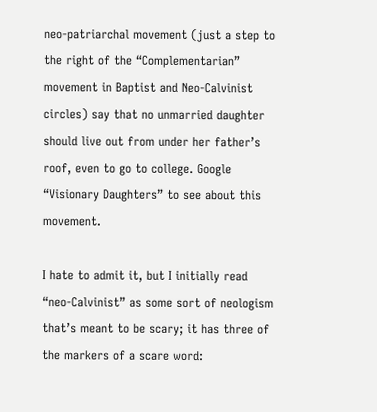neo-patriarchal movement (just a step to the right of the “Complementarian” movement in Baptist and Neo-Calvinist circles) say that no unmarried daughter should live out from under her father’s roof, even to go to college. Google “Visionary Daughters” to see about this movement.

I hate to admit it, but I initially read “neo-Calvinist” as some sort of neologism that’s meant to be scary; it has three of the markers of a scare word: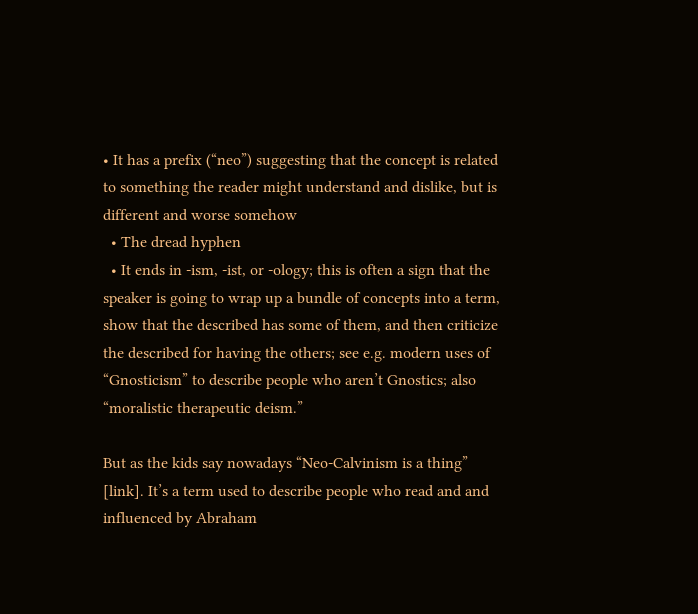• It has a prefix (“neo”) suggesting that the concept is related to something the reader might understand and dislike, but is different and worse somehow
  • The dread hyphen
  • It ends in -ism, -ist, or -ology; this is often a sign that the speaker is going to wrap up a bundle of concepts into a term, show that the described has some of them, and then criticize the described for having the others; see e.g. modern uses of “Gnosticism” to describe people who aren’t Gnostics; also “moralistic therapeutic deism.”

But as the kids say nowadays “Neo-Calvinism is a thing” [link]. It’s a term used to describe people who read and and influenced by Abraham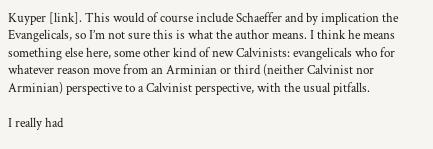Kuyper [link]. This would of course include Schaeffer and by implication the Evangelicals, so I’m not sure this is what the author means. I think he means something else here, some other kind of new Calvinists: evangelicals who for whatever reason move from an Arminian or third (neither Calvinist nor Arminian) perspective to a Calvinist perspective, with the usual pitfalls.

I really had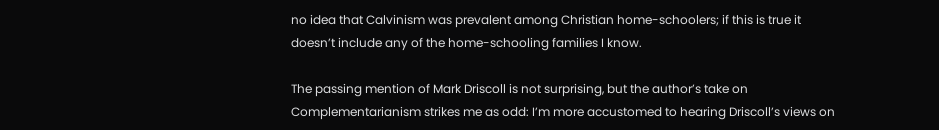no idea that Calvinism was prevalent among Christian home-schoolers; if this is true it doesn’t include any of the home-schooling families I know.

The passing mention of Mark Driscoll is not surprising, but the author’s take on Complementarianism strikes me as odd: I’m more accustomed to hearing Driscoll’s views on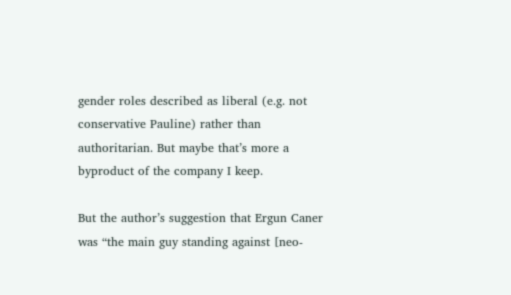gender roles described as liberal (e.g. not conservative Pauline) rather than authoritarian. But maybe that’s more a byproduct of the company I keep.

But the author’s suggestion that Ergun Caner was “the main guy standing against [neo-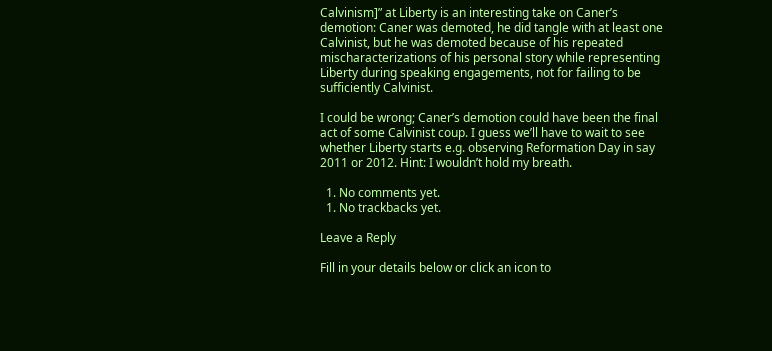Calvinism]” at Liberty is an interesting take on Caner’s demotion: Caner was demoted, he did tangle with at least one Calvinist, but he was demoted because of his repeated mischaracterizations of his personal story while representing Liberty during speaking engagements, not for failing to be sufficiently Calvinist.

I could be wrong; Caner’s demotion could have been the final act of some Calvinist coup. I guess we’ll have to wait to see whether Liberty starts e.g. observing Reformation Day in say 2011 or 2012. Hint: I wouldn’t hold my breath.

  1. No comments yet.
  1. No trackbacks yet.

Leave a Reply

Fill in your details below or click an icon to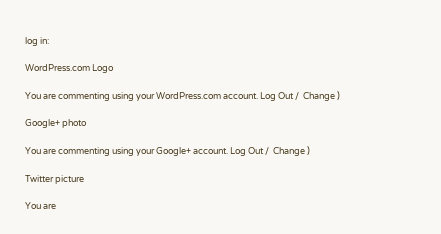log in:

WordPress.com Logo

You are commenting using your WordPress.com account. Log Out /  Change )

Google+ photo

You are commenting using your Google+ account. Log Out /  Change )

Twitter picture

You are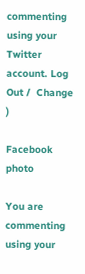commenting using your Twitter account. Log Out /  Change )

Facebook photo

You are commenting using your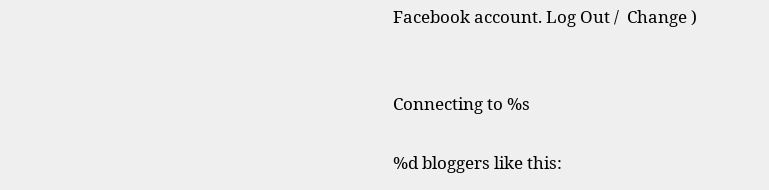Facebook account. Log Out /  Change )


Connecting to %s

%d bloggers like this: